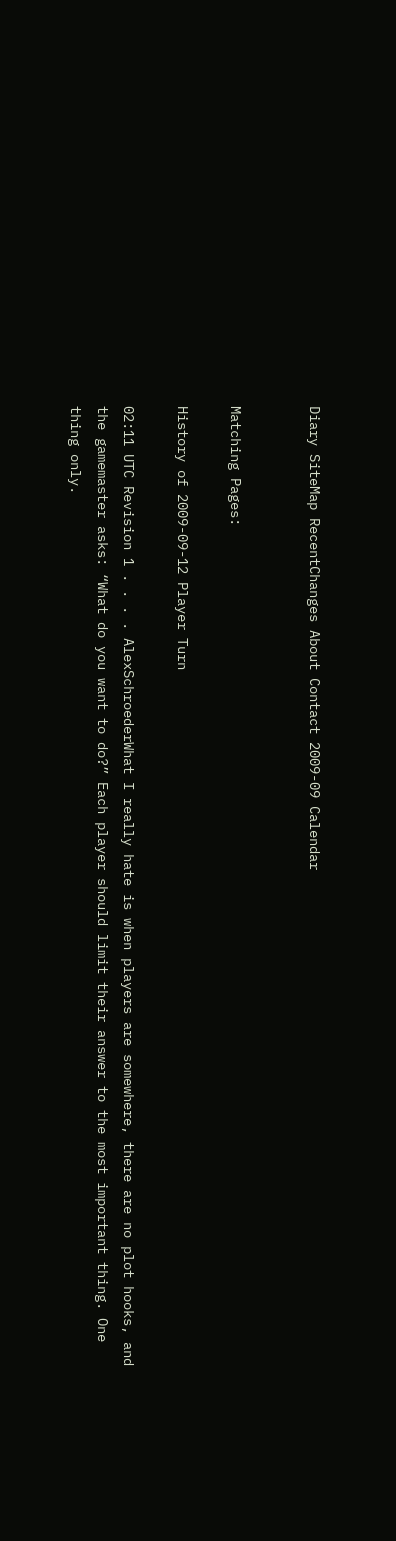Diary SiteMap RecentChanges About Contact 2009-09 Calendar


Matching Pages:

History of 2009-09-12 Player Turn

02:11 UTC Revision 1 . . . . AlexSchroederWhat I really hate is when players are somewhere, there are no plot hooks, and the gamemaster asks: “What do you want to do?” Each player should limit their answer to the most important thing. One thing only.